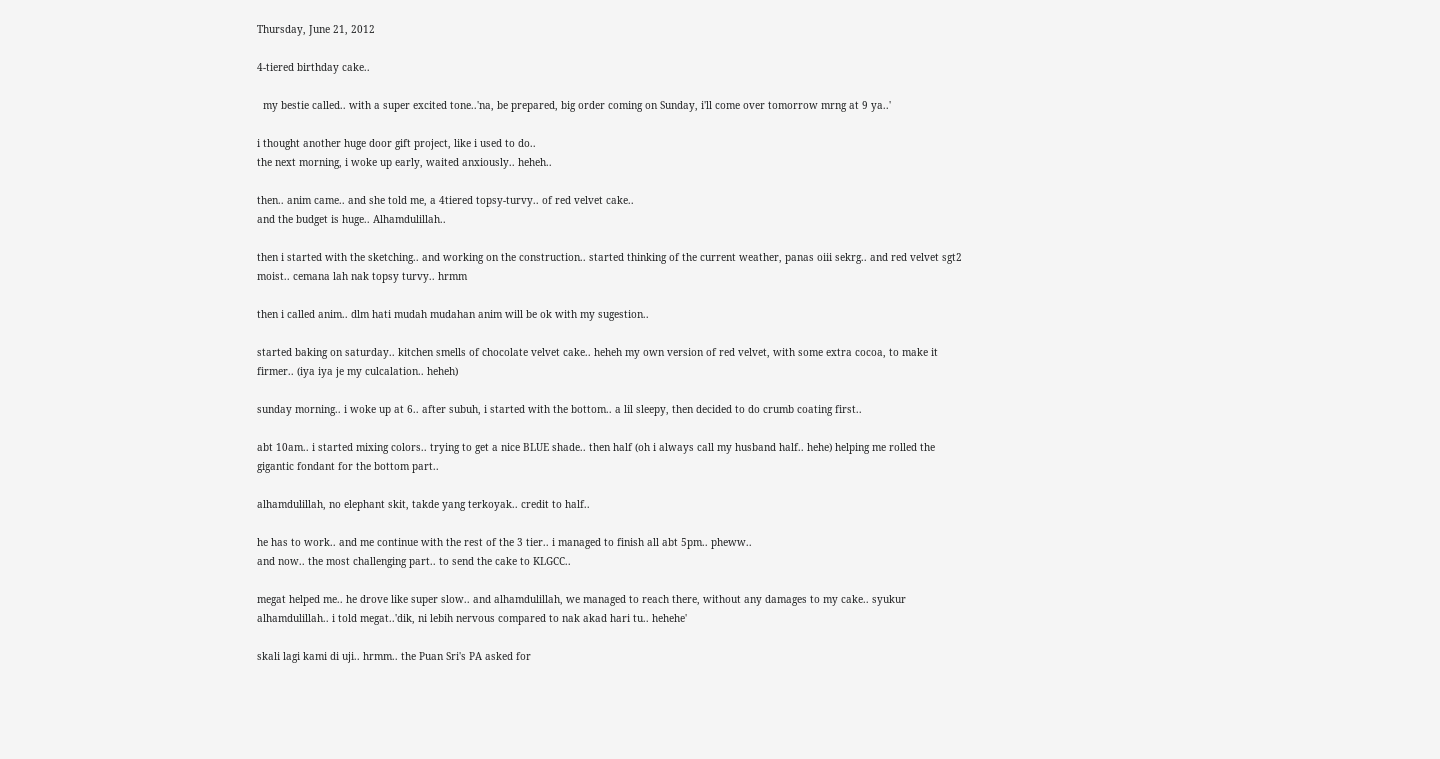Thursday, June 21, 2012

4-tiered birthday cake..

  my bestie called.. with a super excited tone..'na, be prepared, big order coming on Sunday, i'll come over tomorrow mrng at 9 ya..'

i thought another huge door gift project, like i used to do..
the next morning, i woke up early, waited anxiously.. heheh..

then.. anim came.. and she told me, a 4tiered topsy-turvy.. of red velvet cake..
and the budget is huge.. Alhamdulillah..

then i started with the sketching.. and working on the construction.. started thinking of the current weather, panas oiii sekrg.. and red velvet sgt2 moist.. cemana lah nak topsy turvy.. hrmm

then i called anim.. dlm hati mudah mudahan anim will be ok with my sugestion..

started baking on saturday.. kitchen smells of chocolate velvet cake.. heheh my own version of red velvet, with some extra cocoa, to make it firmer.. (iya iya je my culcalation.. heheh)

sunday morning.. i woke up at 6.. after subuh, i started with the bottom.. a lil sleepy, then decided to do crumb coating first..

abt 10am.. i started mixing colors.. trying to get a nice BLUE shade.. then half (oh i always call my husband half.. hehe) helping me rolled the gigantic fondant for the bottom part..

alhamdulillah, no elephant skit, takde yang terkoyak.. credit to half..

he has to work.. and me continue with the rest of the 3 tier.. i managed to finish all abt 5pm.. pheww..
and now.. the most challenging part.. to send the cake to KLGCC..

megat helped me.. he drove like super slow.. and alhamdulillah, we managed to reach there, without any damages to my cake.. syukur alhamdulillah.. i told megat..'dik, ni lebih nervous compared to nak akad hari tu.. hehehe'

skali lagi kami di uji.. hrmm.. the Puan Sri's PA asked for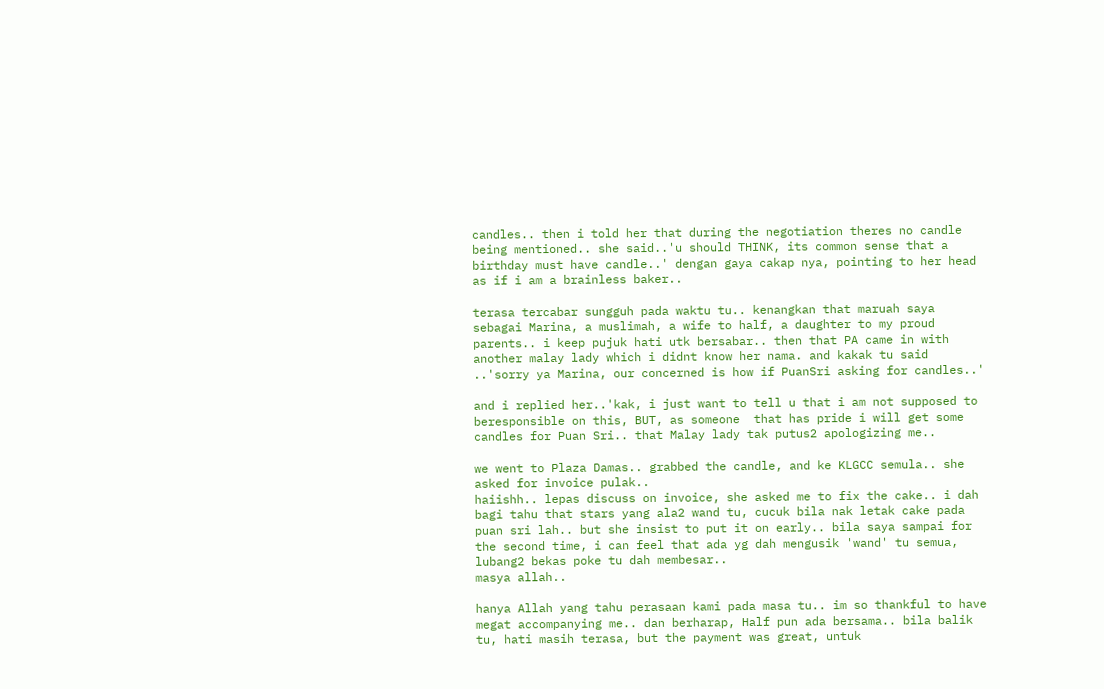candles.. then i told her that during the negotiation theres no candle being mentioned.. she said..'u should THINK, its common sense that a birthday must have candle..' dengan gaya cakap nya, pointing to her head as if i am a brainless baker..

terasa tercabar sungguh pada waktu tu.. kenangkan that maruah saya sebagai Marina, a muslimah, a wife to half, a daughter to my proud parents.. i keep pujuk hati utk bersabar.. then that PA came in with another malay lady which i didnt know her nama. and kakak tu said ..'sorry ya Marina, our concerned is how if PuanSri asking for candles..'

and i replied her..'kak, i just want to tell u that i am not supposed to beresponsible on this, BUT, as someone  that has pride i will get some candles for Puan Sri.. that Malay lady tak putus2 apologizing me..

we went to Plaza Damas.. grabbed the candle, and ke KLGCC semula.. she asked for invoice pulak..
haiishh.. lepas discuss on invoice, she asked me to fix the cake.. i dah bagi tahu that stars yang ala2 wand tu, cucuk bila nak letak cake pada puan sri lah.. but she insist to put it on early.. bila saya sampai for the second time, i can feel that ada yg dah mengusik 'wand' tu semua, lubang2 bekas poke tu dah membesar..
masya allah..

hanya Allah yang tahu perasaan kami pada masa tu.. im so thankful to have megat accompanying me.. dan berharap, Half pun ada bersama.. bila balik tu, hati masih terasa, but the payment was great, untuk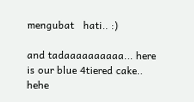mengubat   hati.. :)

and tadaaaaaaaaaa... here is our blue 4tiered cake.. hehe